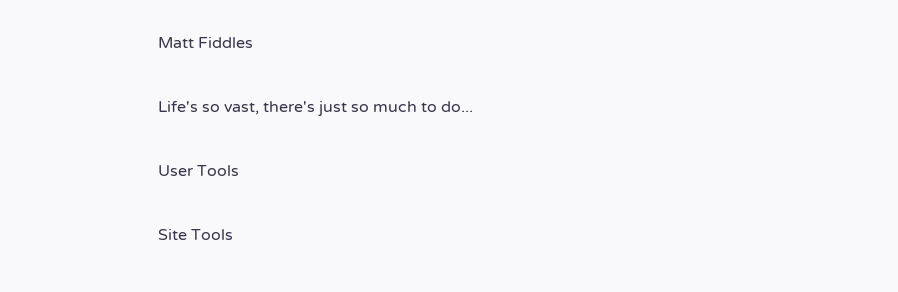Matt Fiddles

Life's so vast, there's just so much to do...

User Tools

Site Tools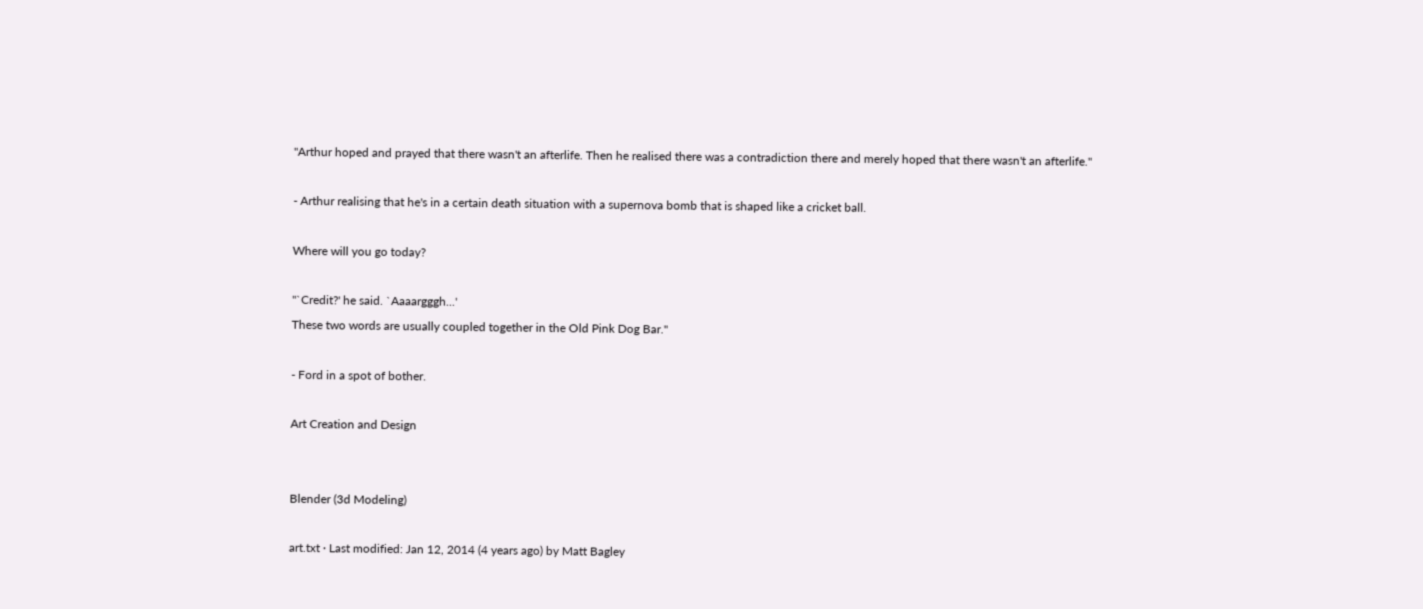"Arthur hoped and prayed that there wasn't an afterlife. Then he realised there was a contradiction there and merely hoped that there wasn't an afterlife."

- Arthur realising that he's in a certain death situation with a supernova bomb that is shaped like a cricket ball.

Where will you go today?

"`Credit?' he said. `Aaaargggh...'
These two words are usually coupled together in the Old Pink Dog Bar."

- Ford in a spot of bother.

Art Creation and Design


Blender (3d Modeling)

art.txt · Last modified: Jan 12, 2014 (4 years ago) by Matt Bagley